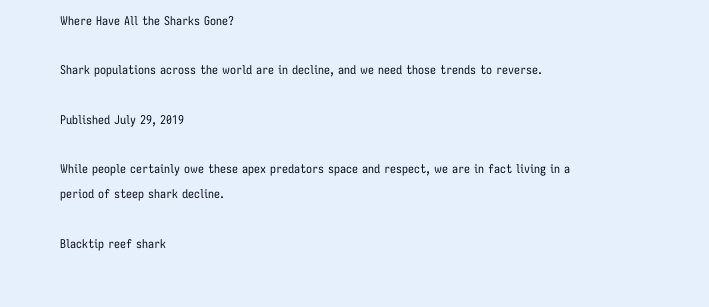Where Have All the Sharks Gone?

Shark populations across the world are in decline, and we need those trends to reverse.

Published July 29, 2019

While people certainly owe these apex predators space and respect, we are in fact living in a period of steep shark decline.

Blacktip reef shark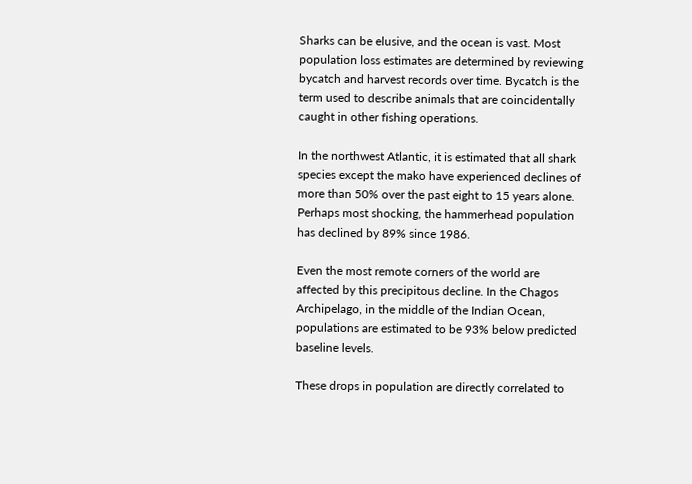Sharks can be elusive, and the ocean is vast. Most population loss estimates are determined by reviewing bycatch and harvest records over time. Bycatch is the term used to describe animals that are coincidentally caught in other fishing operations.

In the northwest Atlantic, it is estimated that all shark species except the mako have experienced declines of more than 50% over the past eight to 15 years alone. Perhaps most shocking, the hammerhead population has declined by 89% since 1986.

Even the most remote corners of the world are affected by this precipitous decline. In the Chagos Archipelago, in the middle of the Indian Ocean, populations are estimated to be 93% below predicted baseline levels.

These drops in population are directly correlated to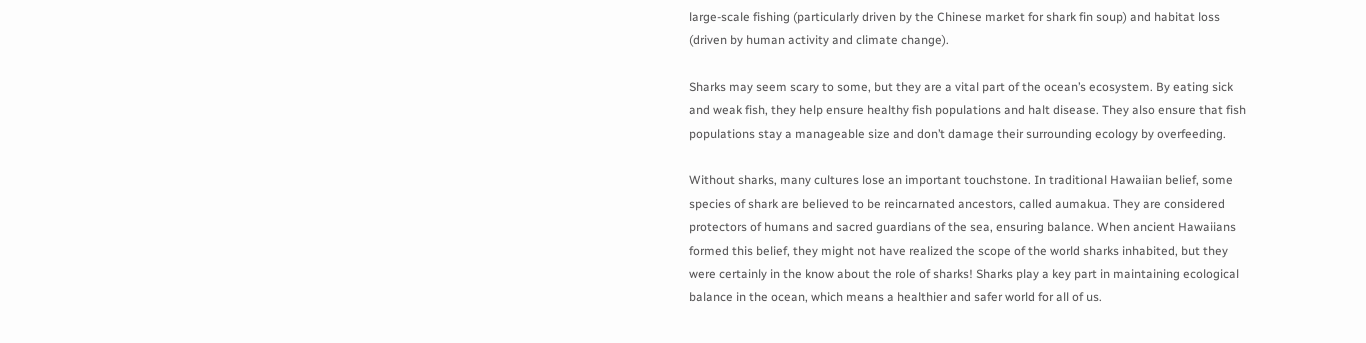large-scale fishing (particularly driven by the Chinese market for shark fin soup) and habitat loss (driven by human activity and climate change).

Sharks may seem scary to some, but they are a vital part of the ocean’s ecosystem. By eating sick and weak fish, they help ensure healthy fish populations and halt disease. They also ensure that fish populations stay a manageable size and don’t damage their surrounding ecology by overfeeding.

Without sharks, many cultures lose an important touchstone. In traditional Hawaiian belief, some species of shark are believed to be reincarnated ancestors, called aumakua. They are considered protectors of humans and sacred guardians of the sea, ensuring balance. When ancient Hawaiians formed this belief, they might not have realized the scope of the world sharks inhabited, but they were certainly in the know about the role of sharks! Sharks play a key part in maintaining ecological balance in the ocean, which means a healthier and safer world for all of us.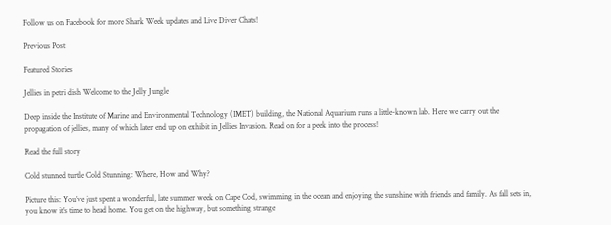Follow us on Facebook for more Shark Week updates and Live Diver Chats!

Previous Post

Featured Stories

Jellies in petri dish Welcome to the Jelly Jungle

Deep inside the Institute of Marine and Environmental Technology (IMET) building, the National Aquarium runs a little-known lab. Here we carry out the propagation of jellies, many of which later end up on exhibit in Jellies Invasion. Read on for a peek into the process!

Read the full story

Cold stunned turtle Cold Stunning: Where, How and Why?

Picture this: You’ve just spent a wonderful, late summer week on Cape Cod, swimming in the ocean and enjoying the sunshine with friends and family. As fall sets in, you know it’s time to head home. You get on the highway, but something strange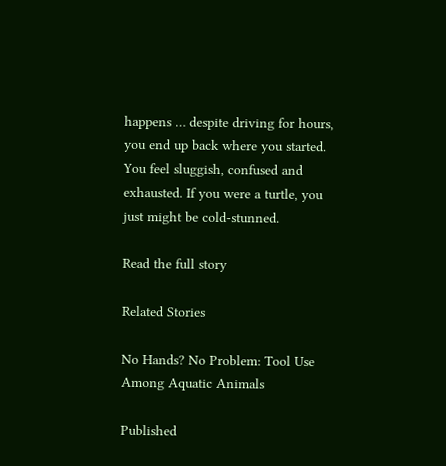happens … despite driving for hours, you end up back where you started. You feel sluggish, confused and exhausted. If you were a turtle, you just might be cold-stunned.

Read the full story

Related Stories

No Hands? No Problem: Tool Use Among Aquatic Animals

Published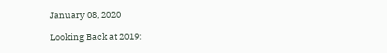January 08, 2020

Looking Back at 2019: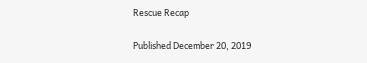Rescue Recap

Published December 20, 2019